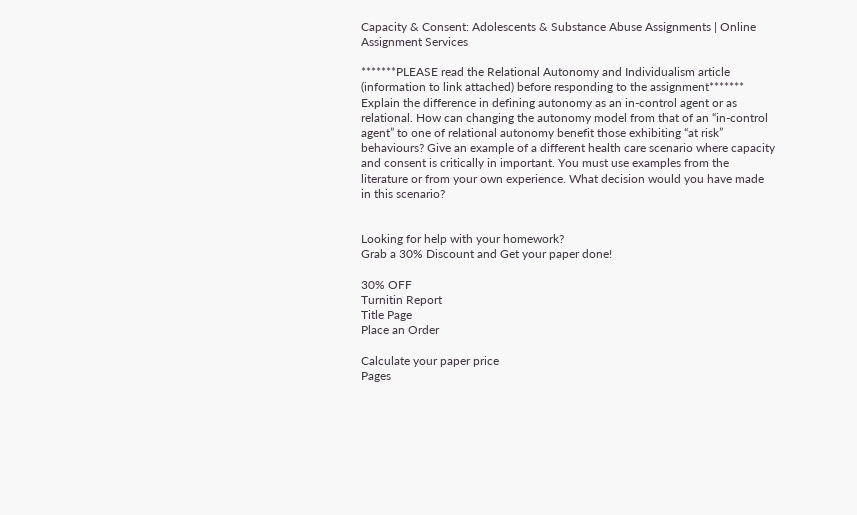Capacity & Consent: Adolescents & Substance Abuse Assignments | Online Assignment Services

*******PLEASE read the Relational Autonomy and Individualism article (information to link attached) before responding to the assignment******* Explain the difference in defining autonomy as an in-control agent or as relational. How can changing the autonomy model from that of an “in-control agent” to one of relational autonomy benefit those exhibiting “at risk” behaviours? Give an example of a different health care scenario where capacity and consent is critically in important. You must use examples from the literature or from your own experience. What decision would you have made in this scenario?


Looking for help with your homework?
Grab a 30% Discount and Get your paper done!

30% OFF
Turnitin Report
Title Page
Place an Order

Calculate your paper price
Pages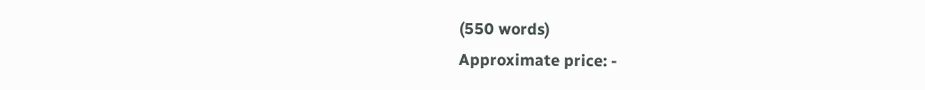(550 words)
Approximate price: -